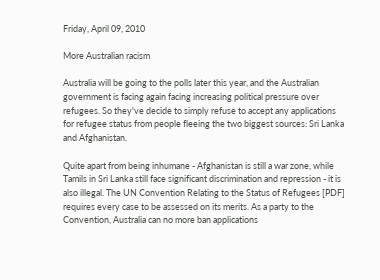Friday, April 09, 2010

More Australian racism

Australia will be going to the polls later this year, and the Australian government is facing again facing increasing political pressure over refugees. So they've decide to simply refuse to accept any applications for refugee status from people fleeing the two biggest sources: Sri Lanka and Afghanistan.

Quite apart from being inhumane - Afghanistan is still a war zone, while Tamils in Sri Lanka still face significant discrimination and repression - it is also illegal. The UN Convention Relating to the Status of Refugees [PDF] requires every case to be assessed on its merits. As a party to the Convention, Australia can no more ban applications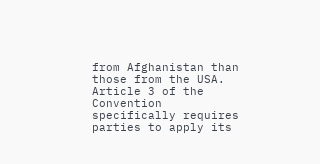from Afghanistan than those from the USA. Article 3 of the Convention specifically requires parties to apply its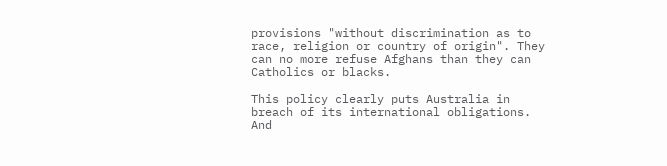provisions "without discrimination as to race, religion or country of origin". They can no more refuse Afghans than they can Catholics or blacks.

This policy clearly puts Australia in breach of its international obligations. And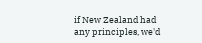if New Zealand had any principles, we'd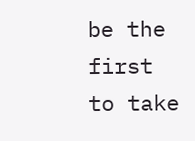be the first to take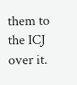them to the ICJ over it.